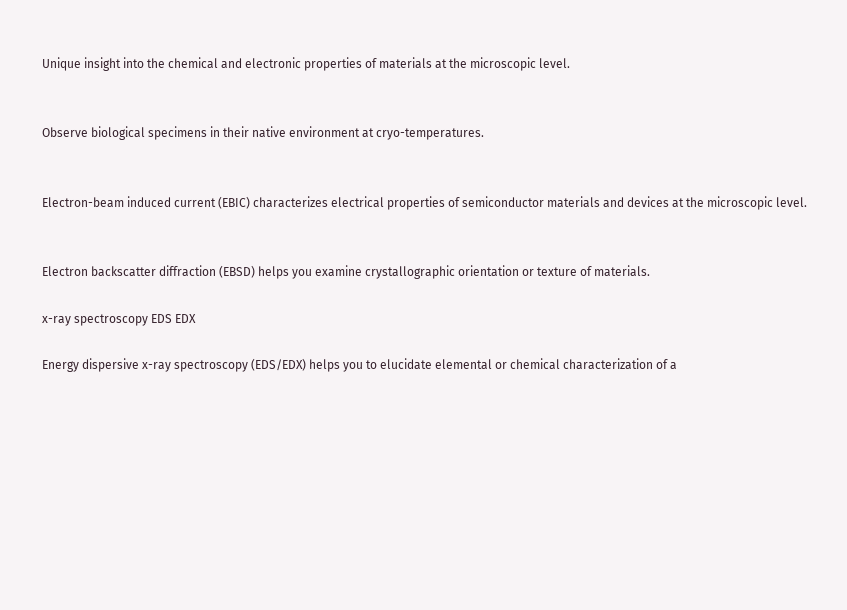Unique insight into the chemical and electronic properties of materials at the microscopic level.


Observe biological specimens in their native environment at cryo-temperatures.


Electron-beam induced current (EBIC) characterizes electrical properties of semiconductor materials and devices at the microscopic level.


Electron backscatter diffraction (EBSD) helps you examine crystallographic orientation or texture of materials.

x-ray spectroscopy EDS EDX

Energy dispersive x-ray spectroscopy (EDS/EDX) helps you to elucidate elemental or chemical characterization of a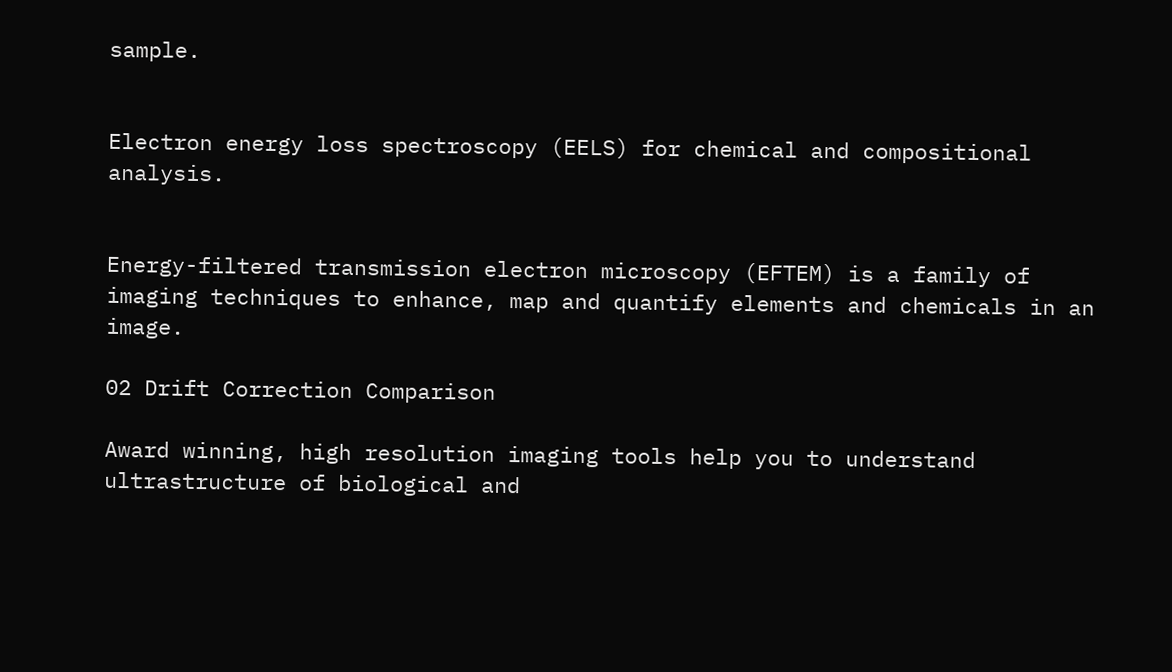sample.


Electron energy loss spectroscopy (EELS) for chemical and compositional analysis.


Energy-filtered transmission electron microscopy (EFTEM) is a family of imaging techniques to enhance, map and quantify elements and chemicals in an image.

02 Drift Correction Comparison

Award winning, high resolution imaging tools help you to understand ultrastructure of biological and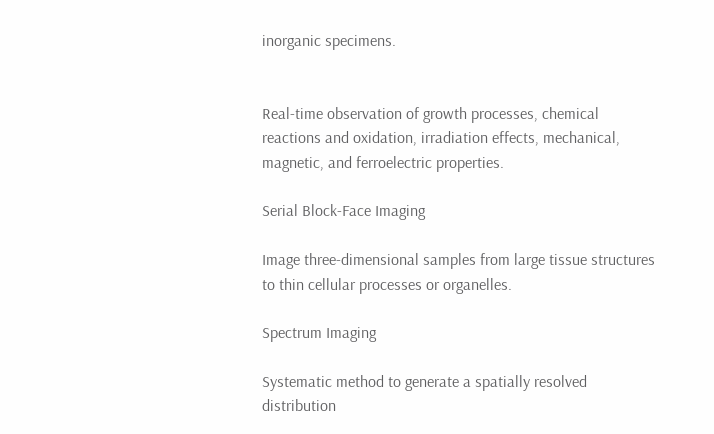inorganic specimens.


Real-time observation of growth processes, chemical reactions and oxidation, irradiation effects, mechanical, magnetic, and ferroelectric properties.

Serial Block-Face Imaging

Image three-dimensional samples from large tissue structures to thin cellular processes or organelles.

Spectrum Imaging

Systematic method to generate a spatially resolved distribution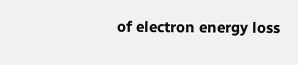of electron energy loss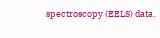spectroscopy (EELS) data.